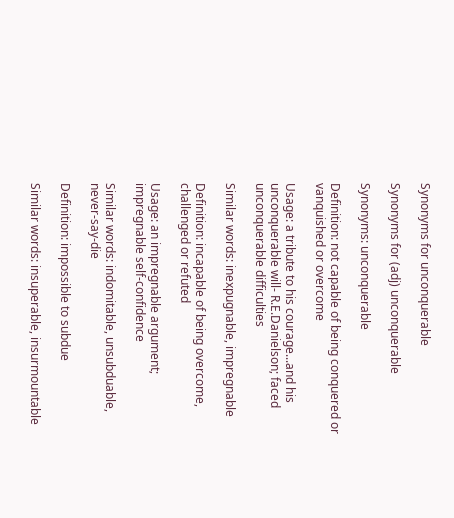Synonyms for unconquerable

Synonyms for (adj) unconquerable

Synonyms: unconquerable

Definition: not capable of being conquered or vanquished or overcome

Usage: a tribute to his courage...and his unconquerable will- R.E.Danielson; faced unconquerable difficulties

Similar words: inexpugnable, impregnable

Definition: incapable of being overcome, challenged or refuted

Usage: an impregnable argument; impregnable self-confidence

Similar words: indomitable, unsubduable, never-say-die

Definition: impossible to subdue

Similar words: insuperable, insurmountable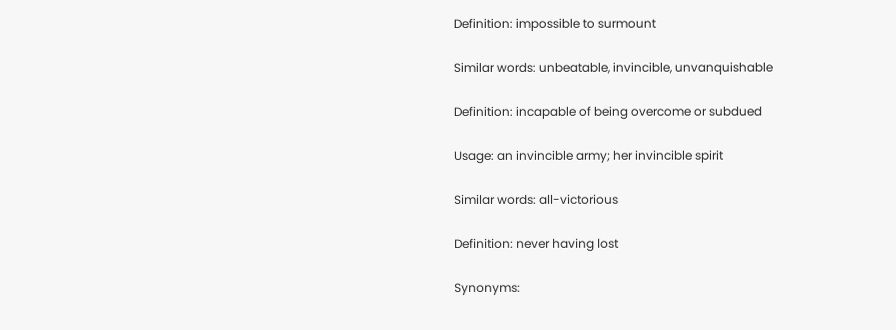Definition: impossible to surmount

Similar words: unbeatable, invincible, unvanquishable

Definition: incapable of being overcome or subdued

Usage: an invincible army; her invincible spirit

Similar words: all-victorious

Definition: never having lost

Synonyms: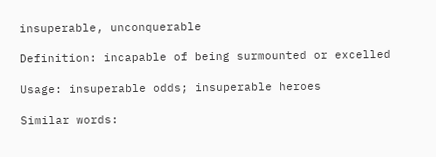insuperable, unconquerable

Definition: incapable of being surmounted or excelled

Usage: insuperable odds; insuperable heroes

Similar words: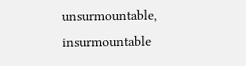unsurmountable, insurmountable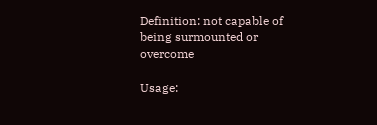Definition: not capable of being surmounted or overcome

Usage: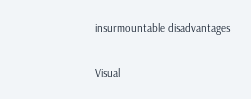insurmountable disadvantages

Visual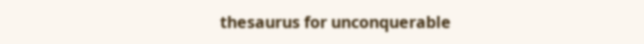thesaurus for unconquerable